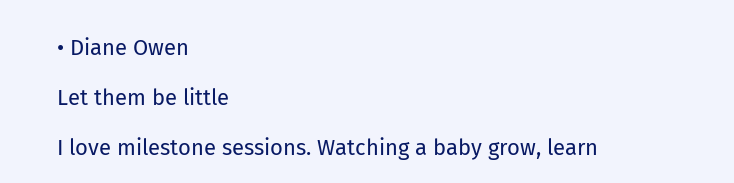• Diane Owen

Let them be little

I love milestone sessions. Watching a baby grow, learn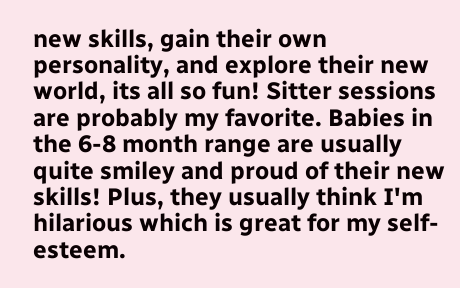new skills, gain their own personality, and explore their new world, its all so fun! Sitter sessions are probably my favorite. Babies in the 6-8 month range are usually quite smiley and proud of their new skills! Plus, they usually think I'm hilarious which is great for my self-esteem.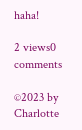haha!

2 views0 comments

©2023 by Charlotte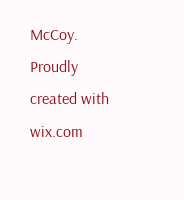McCoy. Proudly created with wix.com